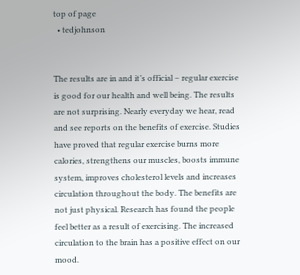top of page
  • tedjohnson


The results are in and it’s official – regular exercise is good for our health and well being. The results are not surprising. Nearly everyday we hear, read and see reports on the benefits of exercise. Studies have proved that regular exercise burns more calories, strengthens our muscles, boosts immune system, improves cholesterol levels and increases circulation throughout the body. The benefits are not just physical. Research has found the people feel better as a result of exercising. The increased circulation to the brain has a positive effect on our mood.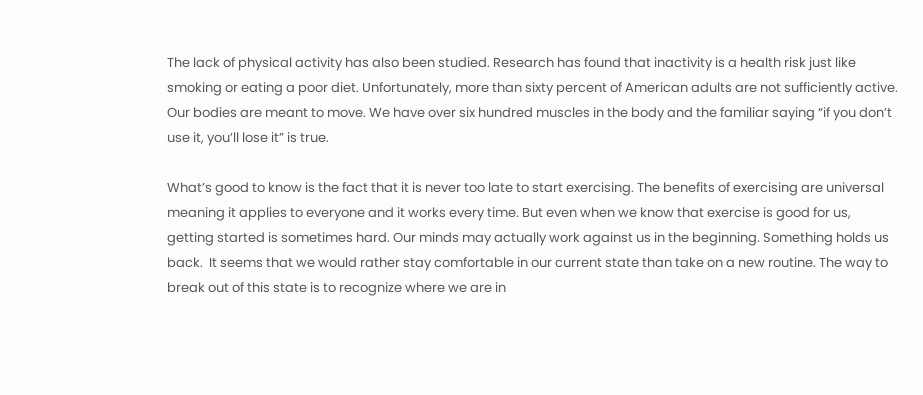The lack of physical activity has also been studied. Research has found that inactivity is a health risk just like smoking or eating a poor diet. Unfortunately, more than sixty percent of American adults are not sufficiently active. Our bodies are meant to move. We have over six hundred muscles in the body and the familiar saying “if you don’t use it, you’ll lose it” is true.

What’s good to know is the fact that it is never too late to start exercising. The benefits of exercising are universal meaning it applies to everyone and it works every time. But even when we know that exercise is good for us, getting started is sometimes hard. Our minds may actually work against us in the beginning. Something holds us back.  It seems that we would rather stay comfortable in our current state than take on a new routine. The way to break out of this state is to recognize where we are in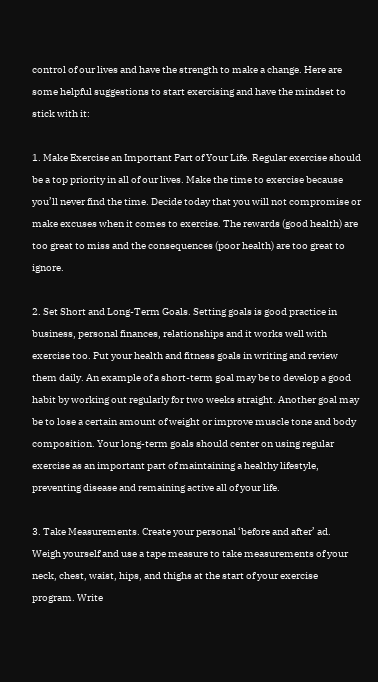control of our lives and have the strength to make a change. Here are some helpful suggestions to start exercising and have the mindset to stick with it:

1. Make Exercise an Important Part of Your Life. Regular exercise should be a top priority in all of our lives. Make the time to exercise because you’ll never find the time. Decide today that you will not compromise or make excuses when it comes to exercise. The rewards (good health) are too great to miss and the consequences (poor health) are too great to ignore.

2. Set Short and Long-Term Goals. Setting goals is good practice in business, personal finances, relationships and it works well with exercise too. Put your health and fitness goals in writing and review them daily. An example of a short-term goal may be to develop a good habit by working out regularly for two weeks straight. Another goal may be to lose a certain amount of weight or improve muscle tone and body composition. Your long-term goals should center on using regular exercise as an important part of maintaining a healthy lifestyle, preventing disease and remaining active all of your life.

3. Take Measurements. Create your personal ‘before and after’ ad. Weigh yourself and use a tape measure to take measurements of your neck, chest, waist, hips, and thighs at the start of your exercise program. Write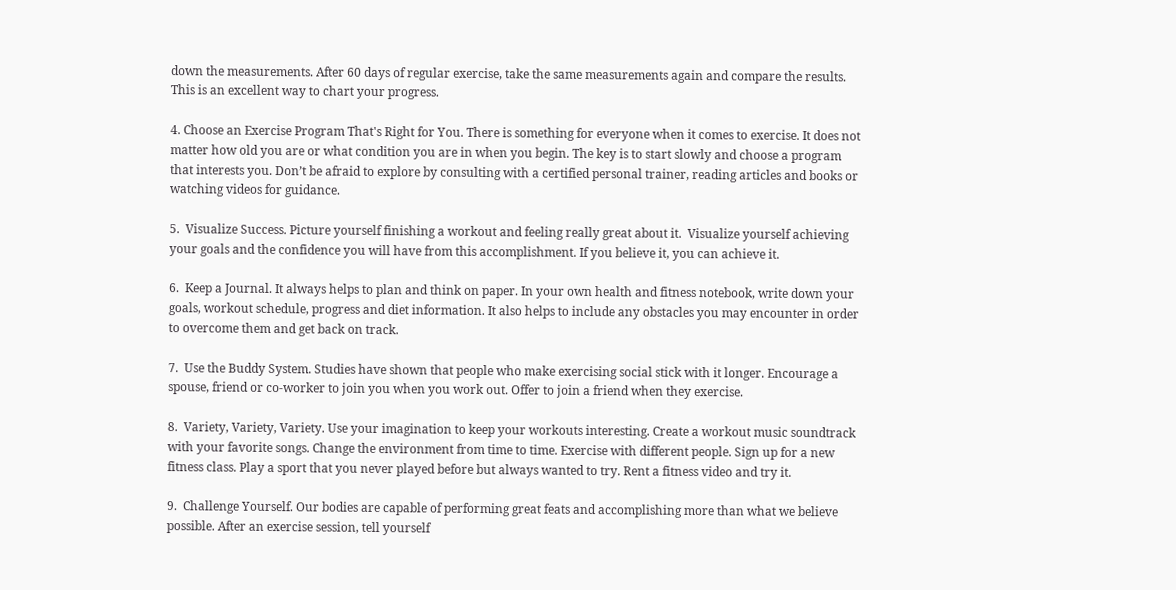down the measurements. After 60 days of regular exercise, take the same measurements again and compare the results. This is an excellent way to chart your progress.

4. Choose an Exercise Program That's Right for You. There is something for everyone when it comes to exercise. It does not matter how old you are or what condition you are in when you begin. The key is to start slowly and choose a program that interests you. Don’t be afraid to explore by consulting with a certified personal trainer, reading articles and books or watching videos for guidance.

5.  Visualize Success. Picture yourself finishing a workout and feeling really great about it.  Visualize yourself achieving your goals and the confidence you will have from this accomplishment. If you believe it, you can achieve it.

6.  Keep a Journal. It always helps to plan and think on paper. In your own health and fitness notebook, write down your goals, workout schedule, progress and diet information. It also helps to include any obstacles you may encounter in order to overcome them and get back on track.

7.  Use the Buddy System. Studies have shown that people who make exercising social stick with it longer. Encourage a spouse, friend or co-worker to join you when you work out. Offer to join a friend when they exercise.

8.  Variety, Variety, Variety. Use your imagination to keep your workouts interesting. Create a workout music soundtrack with your favorite songs. Change the environment from time to time. Exercise with different people. Sign up for a new fitness class. Play a sport that you never played before but always wanted to try. Rent a fitness video and try it.

9.  Challenge Yourself. Our bodies are capable of performing great feats and accomplishing more than what we believe possible. After an exercise session, tell yourself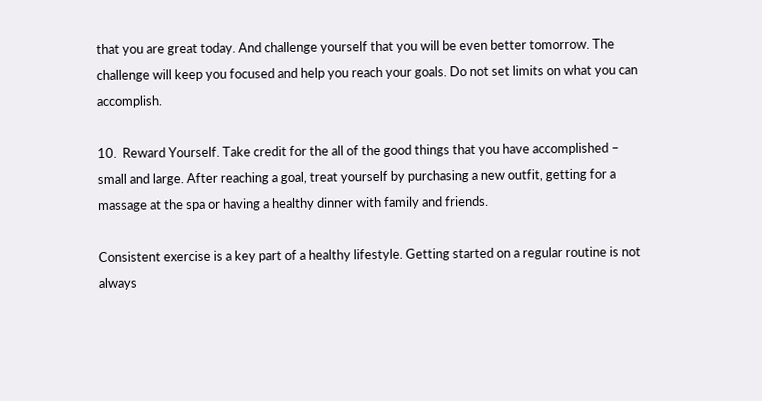that you are great today. And challenge yourself that you will be even better tomorrow. The challenge will keep you focused and help you reach your goals. Do not set limits on what you can accomplish.

10.  Reward Yourself. Take credit for the all of the good things that you have accomplished – small and large. After reaching a goal, treat yourself by purchasing a new outfit, getting for a massage at the spa or having a healthy dinner with family and friends.

Consistent exercise is a key part of a healthy lifestyle. Getting started on a regular routine is not always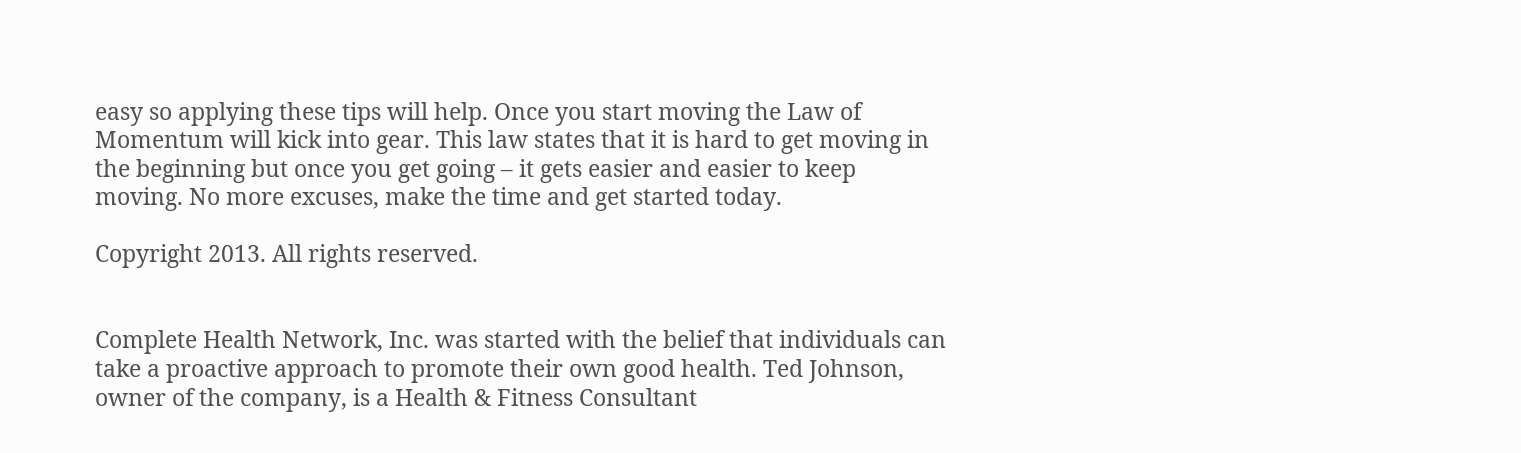easy so applying these tips will help. Once you start moving the Law of Momentum will kick into gear. This law states that it is hard to get moving in the beginning but once you get going – it gets easier and easier to keep moving. No more excuses, make the time and get started today.

Copyright 2013. All rights reserved.


Complete Health Network, Inc. was started with the belief that individuals can take a proactive approach to promote their own good health. Ted Johnson, owner of the company, is a Health & Fitness Consultant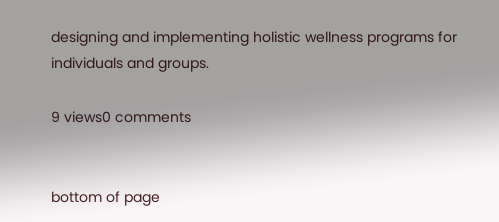designing and implementing holistic wellness programs for individuals and groups.

9 views0 comments


bottom of page